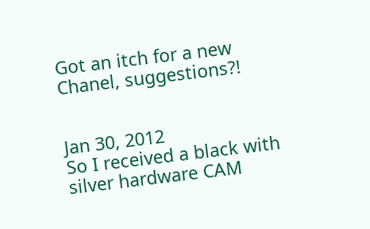Got an itch for a new Chanel, suggestions?!


Jan 30, 2012
So I received a black with silver hardware CAM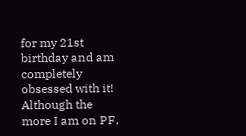for my 21st birthday and am completely obsessed with it! Although the more I am on PF,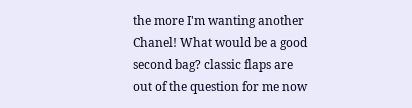the more I'm wanting another Chanel! What would be a good second bag? classic flaps are out of the question for me now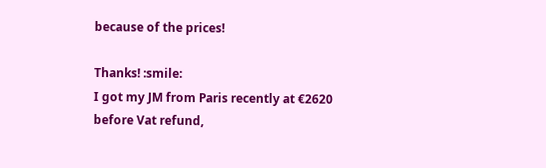because of the prices!

Thanks! :smile:
I got my JM from Paris recently at €2620 before Vat refund,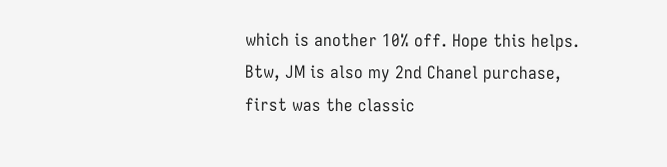which is another 10% off. Hope this helps. Btw, JM is also my 2nd Chanel purchase, first was the classic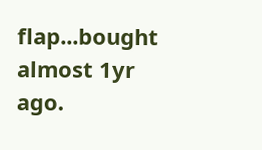flap...bought almost 1yr ago.